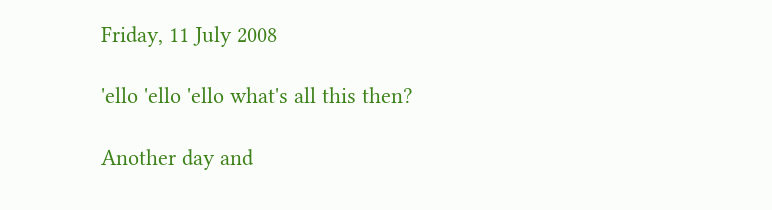Friday, 11 July 2008

'ello 'ello 'ello what's all this then?

Another day and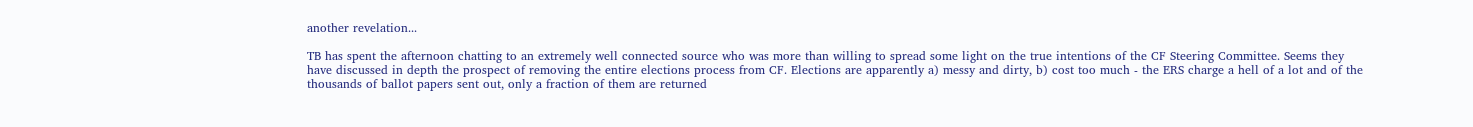another revelation...

TB has spent the afternoon chatting to an extremely well connected source who was more than willing to spread some light on the true intentions of the CF Steering Committee. Seems they have discussed in depth the prospect of removing the entire elections process from CF. Elections are apparently a) messy and dirty, b) cost too much - the ERS charge a hell of a lot and of the thousands of ballot papers sent out, only a fraction of them are returned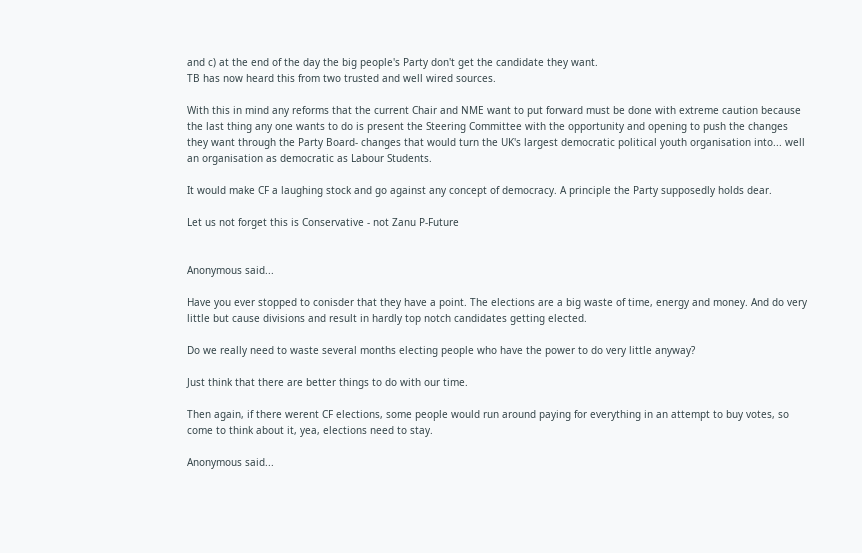and c) at the end of the day the big people's Party don't get the candidate they want.
TB has now heard this from two trusted and well wired sources.

With this in mind any reforms that the current Chair and NME want to put forward must be done with extreme caution because the last thing any one wants to do is present the Steering Committee with the opportunity and opening to push the changes they want through the Party Board- changes that would turn the UK's largest democratic political youth organisation into... well an organisation as democratic as Labour Students.

It would make CF a laughing stock and go against any concept of democracy. A principle the Party supposedly holds dear.

Let us not forget this is Conservative - not Zanu P-Future


Anonymous said...

Have you ever stopped to conisder that they have a point. The elections are a big waste of time, energy and money. And do very little but cause divisions and result in hardly top notch candidates getting elected.

Do we really need to waste several months electing people who have the power to do very little anyway?

Just think that there are better things to do with our time.

Then again, if there werent CF elections, some people would run around paying for everything in an attempt to buy votes, so come to think about it, yea, elections need to stay.

Anonymous said...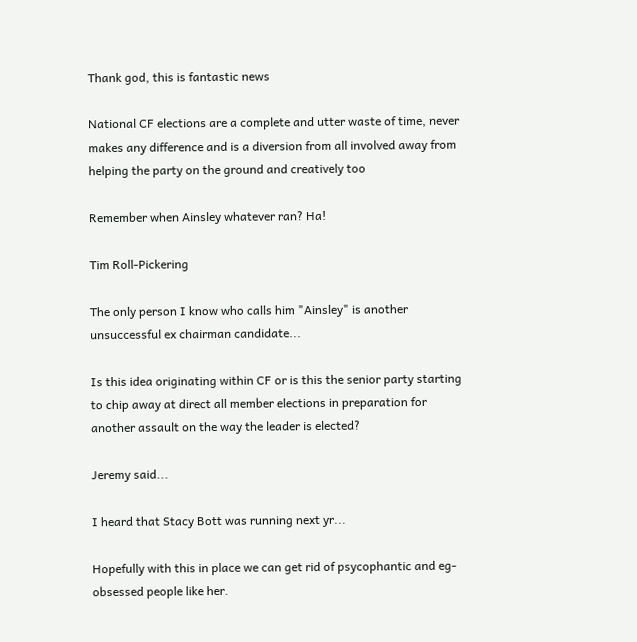Thank god, this is fantastic news

National CF elections are a complete and utter waste of time, never makes any difference and is a diversion from all involved away from helping the party on the ground and creatively too

Remember when Ainsley whatever ran? Ha!

Tim Roll-Pickering

The only person I know who calls him "Ainsley" is another unsuccessful ex chairman candidate...

Is this idea originating within CF or is this the senior party starting to chip away at direct all member elections in preparation for another assault on the way the leader is elected?

Jeremy said...

I heard that Stacy Bott was running next yr...

Hopefully with this in place we can get rid of psycophantic and eg-obsessed people like her.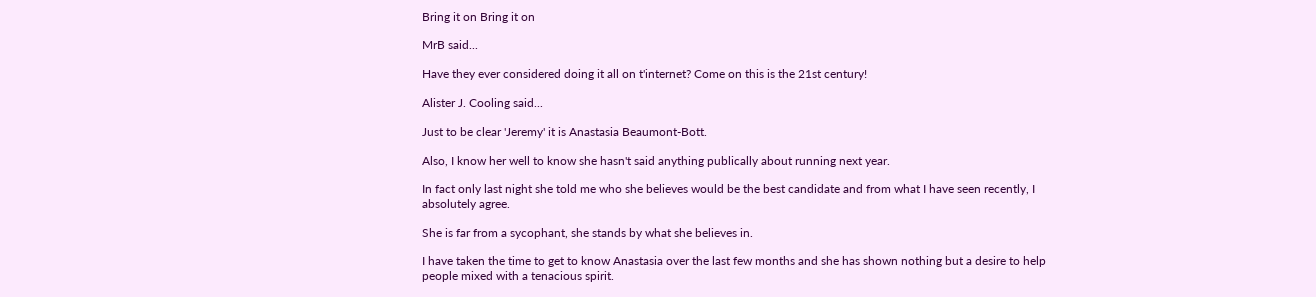Bring it on Bring it on

MrB said...

Have they ever considered doing it all on t'internet? Come on this is the 21st century!

Alister J. Cooling said...

Just to be clear 'Jeremy' it is Anastasia Beaumont-Bott.

Also, I know her well to know she hasn't said anything publically about running next year.

In fact only last night she told me who she believes would be the best candidate and from what I have seen recently, I absolutely agree.

She is far from a sycophant, she stands by what she believes in.

I have taken the time to get to know Anastasia over the last few months and she has shown nothing but a desire to help people mixed with a tenacious spirit.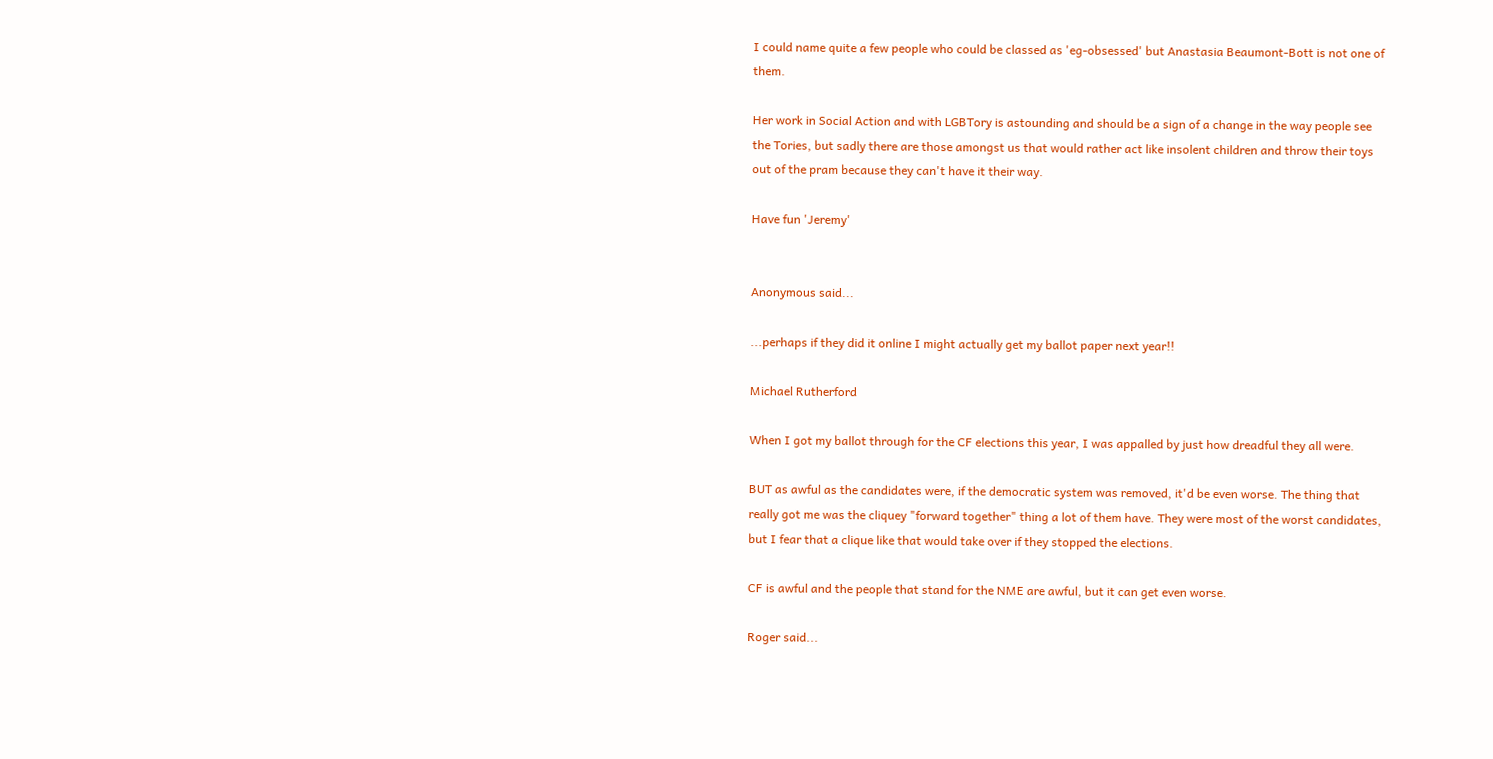I could name quite a few people who could be classed as 'eg-obsessed' but Anastasia Beaumont-Bott is not one of them.

Her work in Social Action and with LGBTory is astounding and should be a sign of a change in the way people see the Tories, but sadly there are those amongst us that would rather act like insolent children and throw their toys out of the pram because they can't have it their way.

Have fun 'Jeremy'


Anonymous said...

...perhaps if they did it online I might actually get my ballot paper next year!!

Michael Rutherford

When I got my ballot through for the CF elections this year, I was appalled by just how dreadful they all were.

BUT as awful as the candidates were, if the democratic system was removed, it'd be even worse. The thing that really got me was the cliquey "forward together" thing a lot of them have. They were most of the worst candidates, but I fear that a clique like that would take over if they stopped the elections.

CF is awful and the people that stand for the NME are awful, but it can get even worse.

Roger said...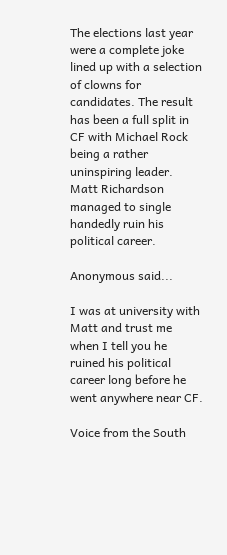The elections last year were a complete joke lined up with a selection of clowns for candidates. The result has been a full split in CF with Michael Rock being a rather uninspiring leader. Matt Richardson managed to single handedly ruin his political career.

Anonymous said...

I was at university with Matt and trust me when I tell you he ruined his political career long before he went anywhere near CF.

Voice from the South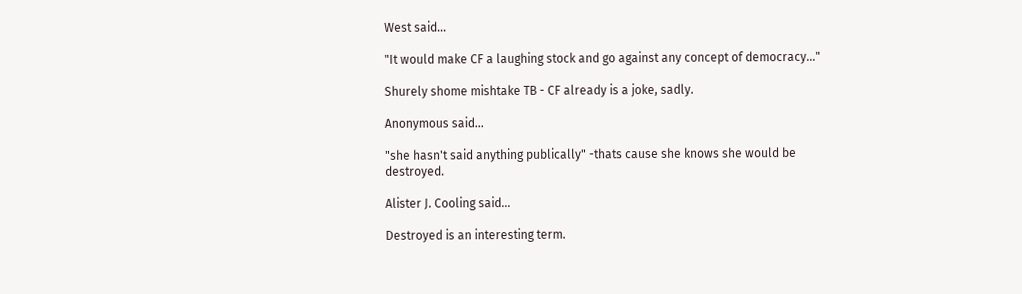West said...

"It would make CF a laughing stock and go against any concept of democracy..."

Shurely shome mishtake TB - CF already is a joke, sadly.

Anonymous said...

"she hasn't said anything publically" -thats cause she knows she would be destroyed.

Alister J. Cooling said...

Destroyed is an interesting term.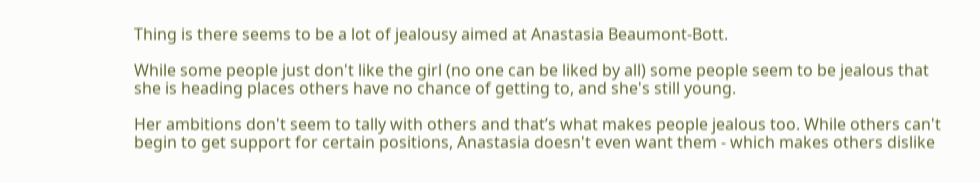Thing is there seems to be a lot of jealousy aimed at Anastasia Beaumont-Bott.

While some people just don't like the girl (no one can be liked by all) some people seem to be jealous that she is heading places others have no chance of getting to, and she's still young.

Her ambitions don't seem to tally with others and that’s what makes people jealous too. While others can't begin to get support for certain positions, Anastasia doesn't even want them - which makes others dislike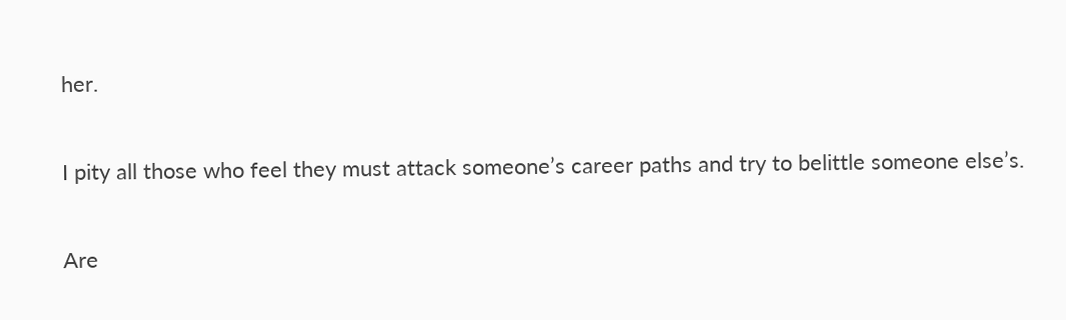her.

I pity all those who feel they must attack someone’s career paths and try to belittle someone else’s.

Are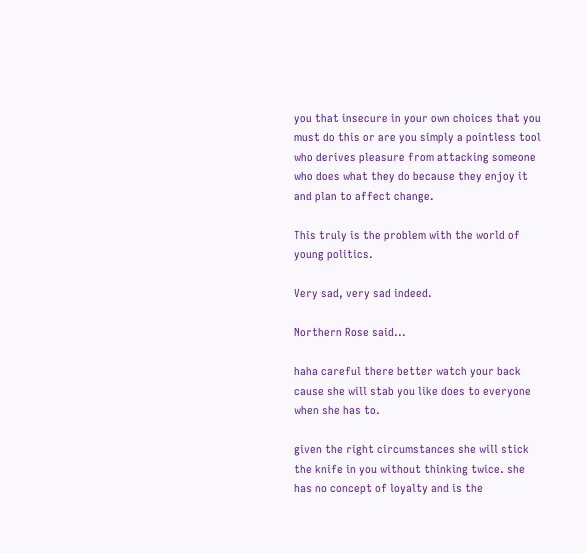you that insecure in your own choices that you must do this or are you simply a pointless tool who derives pleasure from attacking someone who does what they do because they enjoy it and plan to affect change.

This truly is the problem with the world of young politics.

Very sad, very sad indeed.

Northern Rose said...

haha careful there better watch your back cause she will stab you like does to everyone when she has to.

given the right circumstances she will stick the knife in you without thinking twice. she has no concept of loyalty and is the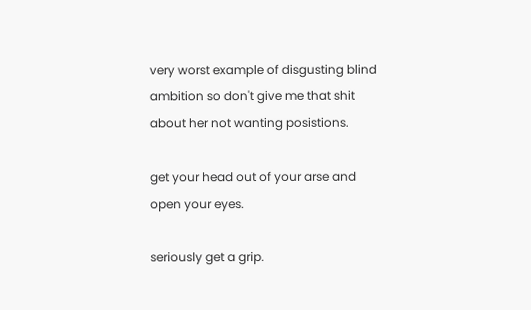very worst example of disgusting blind ambition so don't give me that shit about her not wanting posistions.

get your head out of your arse and open your eyes.

seriously get a grip.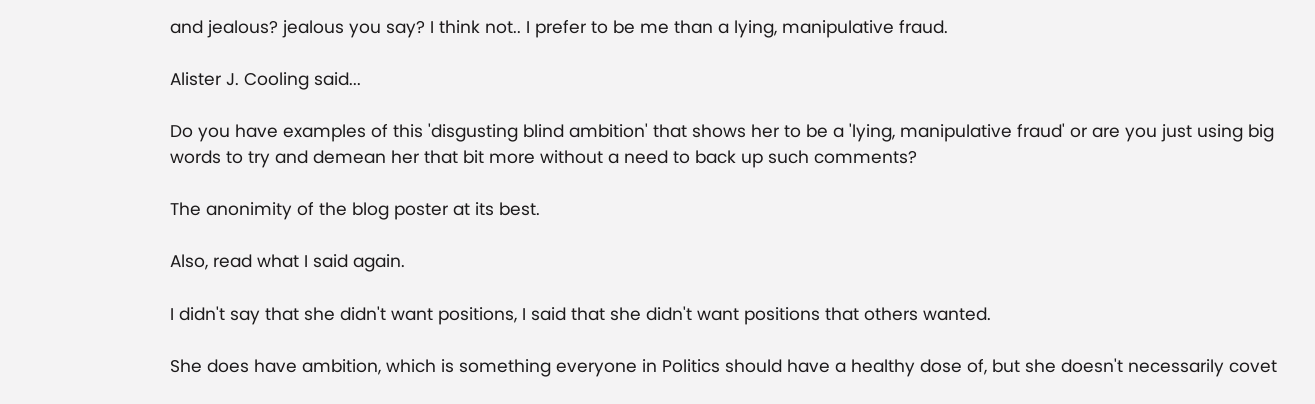and jealous? jealous you say? I think not.. I prefer to be me than a lying, manipulative fraud.

Alister J. Cooling said...

Do you have examples of this 'disgusting blind ambition' that shows her to be a 'lying, manipulative fraud' or are you just using big words to try and demean her that bit more without a need to back up such comments?

The anonimity of the blog poster at its best.

Also, read what I said again.

I didn't say that she didn't want positions, I said that she didn't want positions that others wanted.

She does have ambition, which is something everyone in Politics should have a healthy dose of, but she doesn't necessarily covet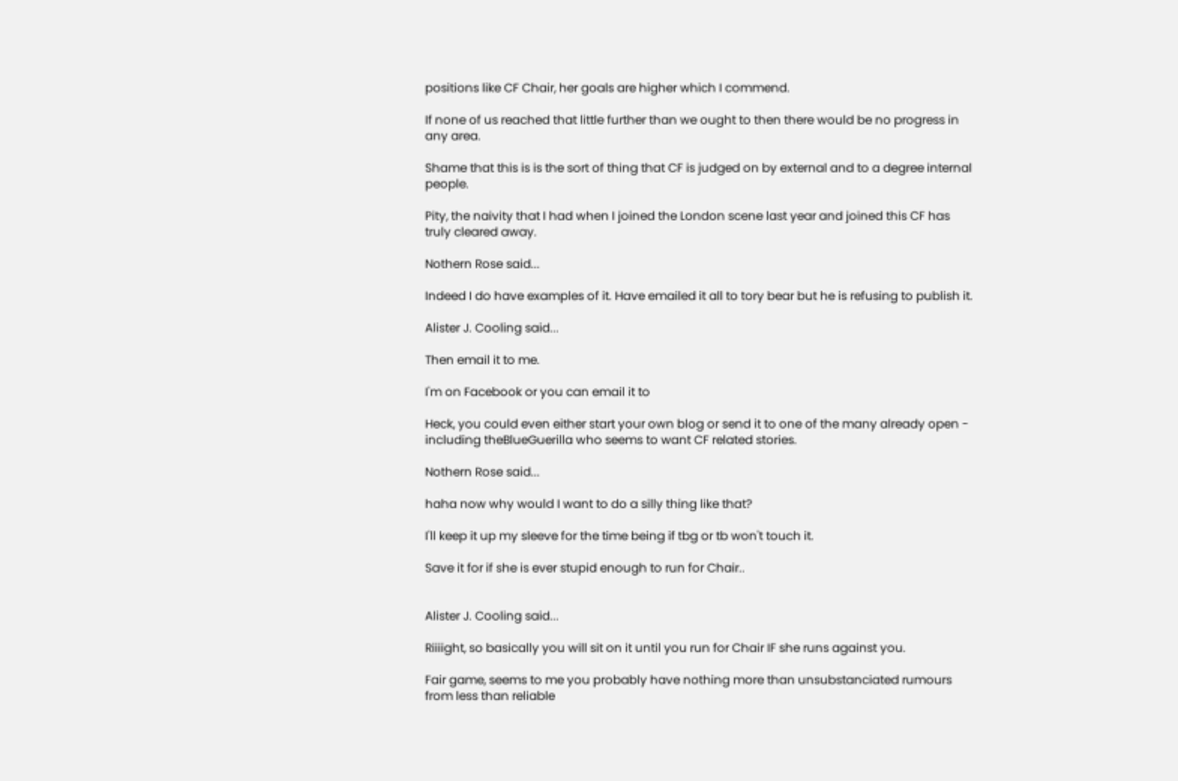positions like CF Chair, her goals are higher which I commend.

If none of us reached that little further than we ought to then there would be no progress in any area.

Shame that this is is the sort of thing that CF is judged on by external and to a degree internal people.

Pity, the naivity that I had when I joined the London scene last year and joined this CF has truly cleared away.

Nothern Rose said...

Indeed I do have examples of it. Have emailed it all to tory bear but he is refusing to publish it.

Alister J. Cooling said...

Then email it to me.

I'm on Facebook or you can email it to

Heck, you could even either start your own blog or send it to one of the many already open - including theBlueGuerilla who seems to want CF related stories.

Nothern Rose said...

haha now why would I want to do a silly thing like that?

I'll keep it up my sleeve for the time being if tbg or tb won't touch it.

Save it for if she is ever stupid enough to run for Chair..


Alister J. Cooling said...

Riiiight, so basically you will sit on it until you run for Chair IF she runs against you.

Fair game, seems to me you probably have nothing more than unsubstanciated rumours from less than reliable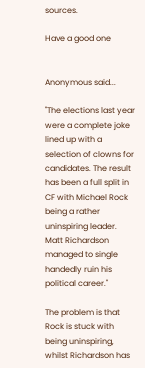sources.

Have a good one


Anonymous said...

"The elections last year were a complete joke lined up with a selection of clowns for candidates. The result has been a full split in CF with Michael Rock being a rather uninspiring leader. Matt Richardson managed to single handedly ruin his political career."

The problem is that Rock is stuck with being uninspiring, whilst Richardson has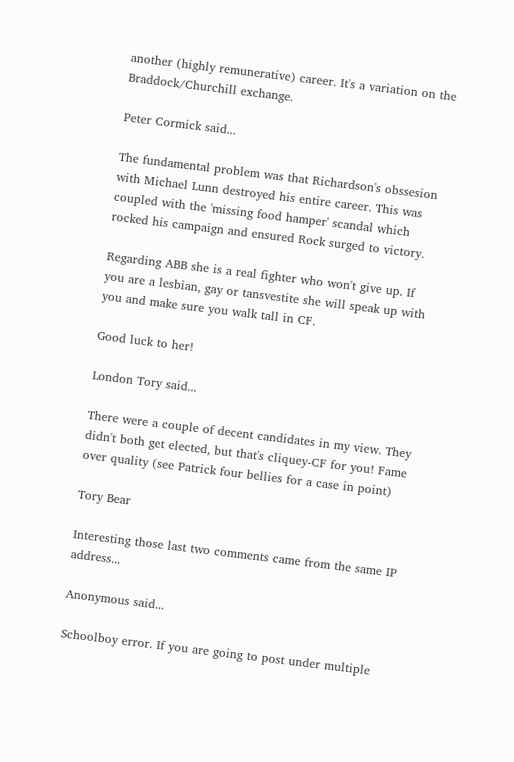another (highly remunerative) career. It's a variation on the Braddock/Churchill exchange.

Peter Cormick said...

The fundamental problem was that Richardson's obssesion with Michael Lunn destroyed his entire career. This was coupled with the 'missing food hamper' scandal which rocked his campaign and ensured Rock surged to victory.

Regarding ABB she is a real fighter who won't give up. If you are a lesbian, gay or tansvestite she will speak up with you and make sure you walk tall in CF.

Good luck to her!

London Tory said...

There were a couple of decent candidates in my view. They didn't both get elected, but that's cliquey-CF for you! Fame over quality (see Patrick four bellies for a case in point)

Tory Bear

Interesting those last two comments came from the same IP address...

Anonymous said...

Schoolboy error. If you are going to post under multiple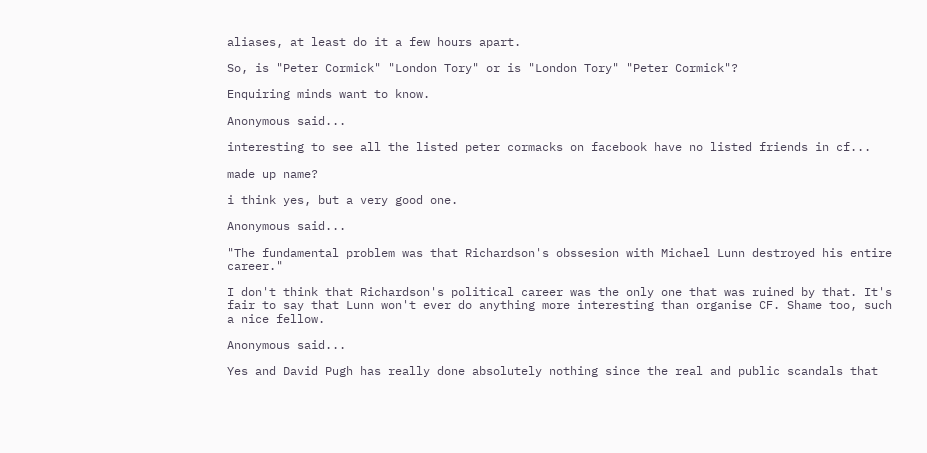aliases, at least do it a few hours apart.

So, is "Peter Cormick" "London Tory" or is "London Tory" "Peter Cormick"?

Enquiring minds want to know.

Anonymous said...

interesting to see all the listed peter cormacks on facebook have no listed friends in cf...

made up name?

i think yes, but a very good one.

Anonymous said...

"The fundamental problem was that Richardson's obssesion with Michael Lunn destroyed his entire career."

I don't think that Richardson's political career was the only one that was ruined by that. It's fair to say that Lunn won't ever do anything more interesting than organise CF. Shame too, such a nice fellow.

Anonymous said...

Yes and David Pugh has really done absolutely nothing since the real and public scandals that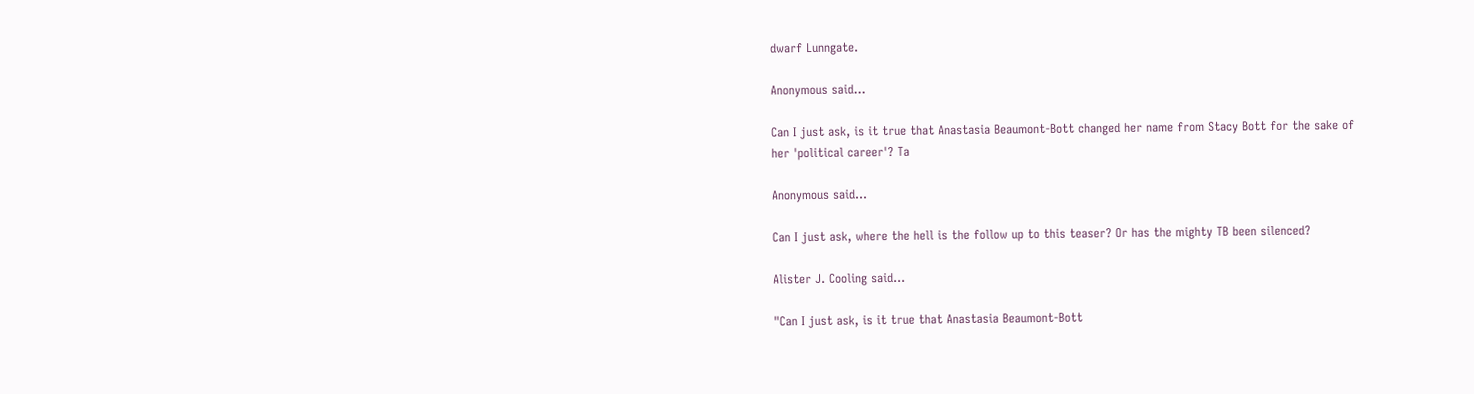dwarf Lunngate.

Anonymous said...

Can I just ask, is it true that Anastasia Beaumont-Bott changed her name from Stacy Bott for the sake of her 'political career'? Ta

Anonymous said...

Can I just ask, where the hell is the follow up to this teaser? Or has the mighty TB been silenced?

Alister J. Cooling said...

"Can I just ask, is it true that Anastasia Beaumont-Bott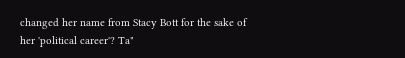changed her name from Stacy Bott for the sake of her 'political career'? Ta"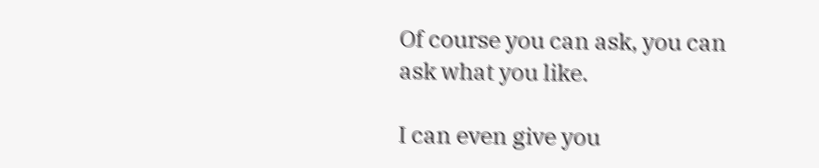Of course you can ask, you can ask what you like.

I can even give you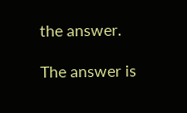the answer.

The answer is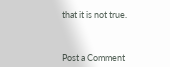that it is not true.



Post a Comment